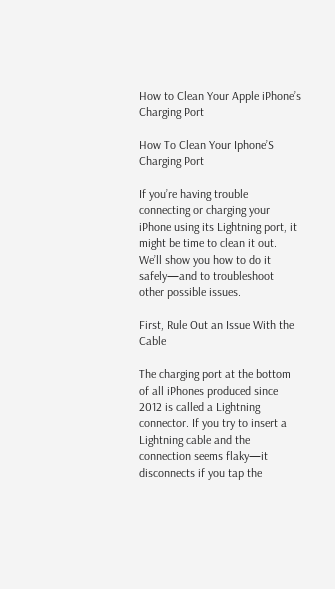How to Clean Your Apple iPhone’s Charging Port

How To Clean Your Iphone’S Charging Port

If you’re having trouble connecting or charging your iPhone using its Lightning port, it might be time to clean it out. We’ll show you how to do it safely—and to troubleshoot other possible issues.

First, Rule Out an Issue With the Cable

The charging port at the bottom of all iPhones produced since 2012 is called a Lightning connector. If you try to insert a Lightning cable and the connection seems flaky—it disconnects if you tap the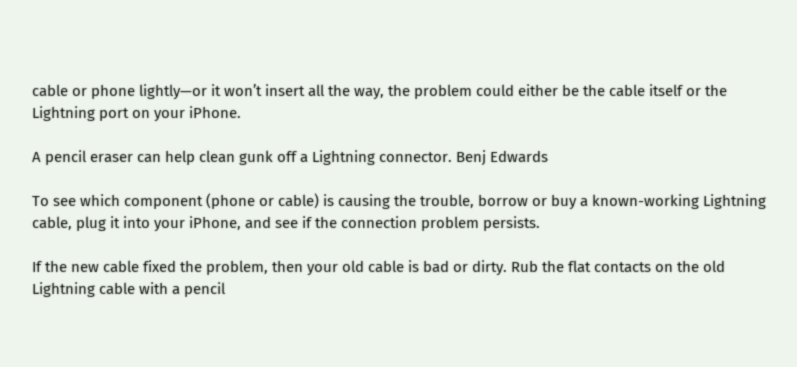cable or phone lightly—or it won’t insert all the way, the problem could either be the cable itself or the Lightning port on your iPhone.

A pencil eraser can help clean gunk off a Lightning connector. Benj Edwards

To see which component (phone or cable) is causing the trouble, borrow or buy a known-working Lightning cable, plug it into your iPhone, and see if the connection problem persists.

If the new cable fixed the problem, then your old cable is bad or dirty. Rub the flat contacts on the old Lightning cable with a pencil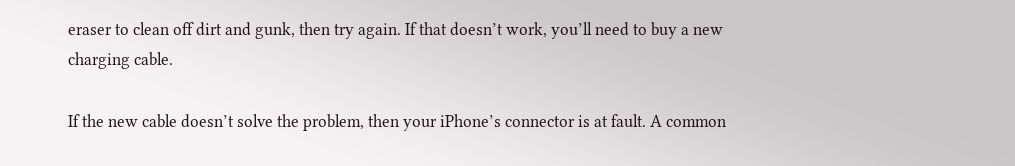eraser to clean off dirt and gunk, then try again. If that doesn’t work, you’ll need to buy a new charging cable.

If the new cable doesn’t solve the problem, then your iPhone’s connector is at fault. A common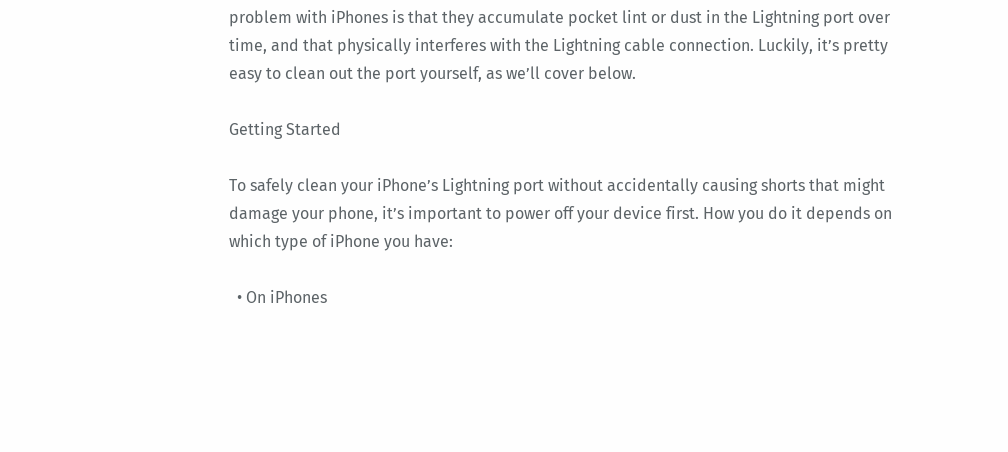problem with iPhones is that they accumulate pocket lint or dust in the Lightning port over time, and that physically interferes with the Lightning cable connection. Luckily, it’s pretty easy to clean out the port yourself, as we’ll cover below.

Getting Started

To safely clean your iPhone’s Lightning port without accidentally causing shorts that might damage your phone, it’s important to power off your device first. How you do it depends on which type of iPhone you have:

  • On iPhones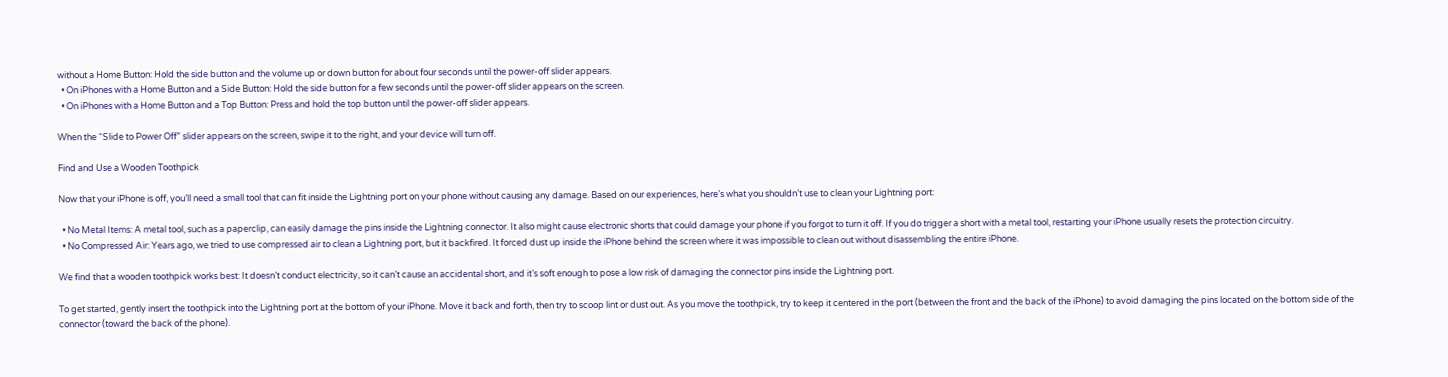without a Home Button: Hold the side button and the volume up or down button for about four seconds until the power-off slider appears.
  • On iPhones with a Home Button and a Side Button: Hold the side button for a few seconds until the power-off slider appears on the screen.
  • On iPhones with a Home Button and a Top Button: Press and hold the top button until the power-off slider appears.

When the “Slide to Power Off” slider appears on the screen, swipe it to the right, and your device will turn off.

Find and Use a Wooden Toothpick

Now that your iPhone is off, you’ll need a small tool that can fit inside the Lightning port on your phone without causing any damage. Based on our experiences, here’s what you shouldn’t use to clean your Lightning port:

  • No Metal Items: A metal tool, such as a paperclip, can easily damage the pins inside the Lightning connector. It also might cause electronic shorts that could damage your phone if you forgot to turn it off. If you do trigger a short with a metal tool, restarting your iPhone usually resets the protection circuitry.
  • No Compressed Air: Years ago, we tried to use compressed air to clean a Lightning port, but it backfired. It forced dust up inside the iPhone behind the screen where it was impossible to clean out without disassembling the entire iPhone.

We find that a wooden toothpick works best: It doesn’t conduct electricity, so it can’t cause an accidental short, and it’s soft enough to pose a low risk of damaging the connector pins inside the Lightning port.

To get started, gently insert the toothpick into the Lightning port at the bottom of your iPhone. Move it back and forth, then try to scoop lint or dust out. As you move the toothpick, try to keep it centered in the port (between the front and the back of the iPhone) to avoid damaging the pins located on the bottom side of the connector (toward the back of the phone).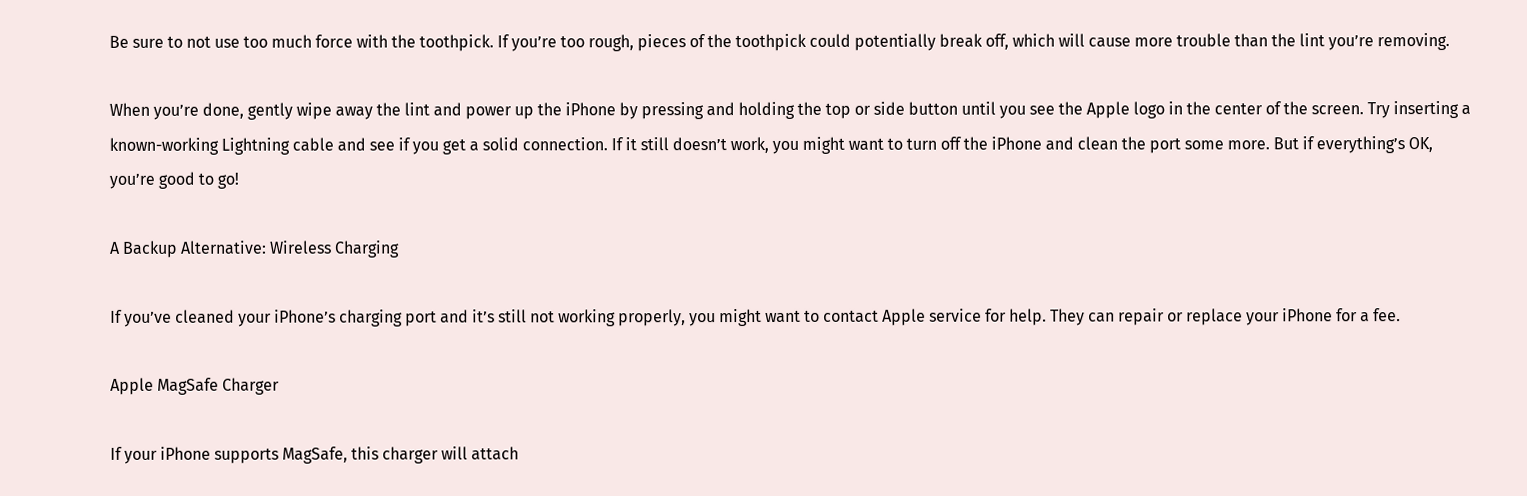Be sure to not use too much force with the toothpick. If you’re too rough, pieces of the toothpick could potentially break off, which will cause more trouble than the lint you’re removing.

When you’re done, gently wipe away the lint and power up the iPhone by pressing and holding the top or side button until you see the Apple logo in the center of the screen. Try inserting a known-working Lightning cable and see if you get a solid connection. If it still doesn’t work, you might want to turn off the iPhone and clean the port some more. But if everything’s OK, you’re good to go!

A Backup Alternative: Wireless Charging

If you’ve cleaned your iPhone’s charging port and it’s still not working properly, you might want to contact Apple service for help. They can repair or replace your iPhone for a fee.

Apple MagSafe Charger

If your iPhone supports MagSafe, this charger will attach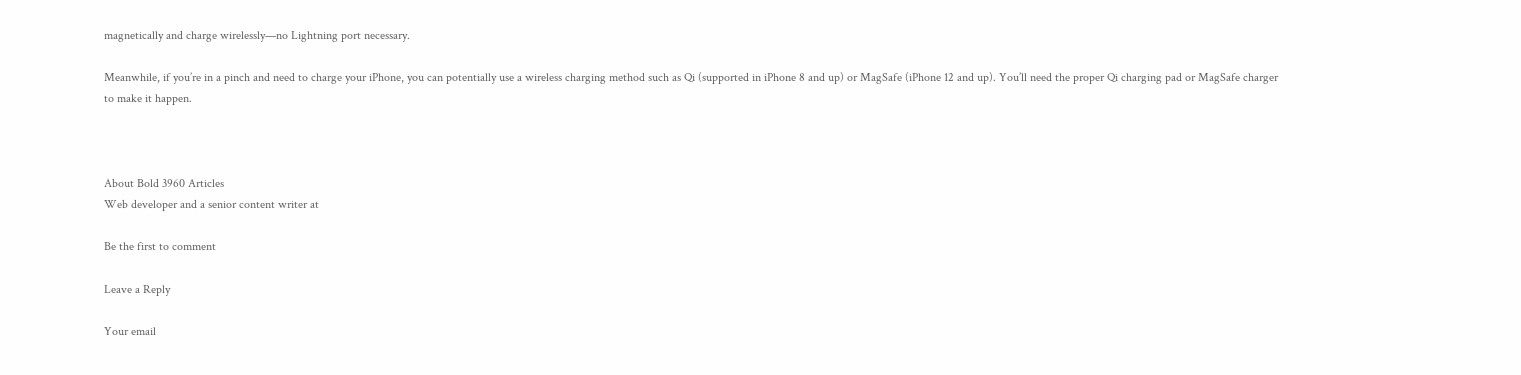magnetically and charge wirelessly—no Lightning port necessary.

Meanwhile, if you’re in a pinch and need to charge your iPhone, you can potentially use a wireless charging method such as Qi (supported in iPhone 8 and up) or MagSafe (iPhone 12 and up). You’ll need the proper Qi charging pad or MagSafe charger to make it happen.



About Bold 3960 Articles
Web developer and a senior content writer at

Be the first to comment

Leave a Reply

Your email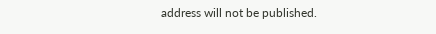address will not be published.